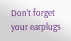Don’t forget your earplugs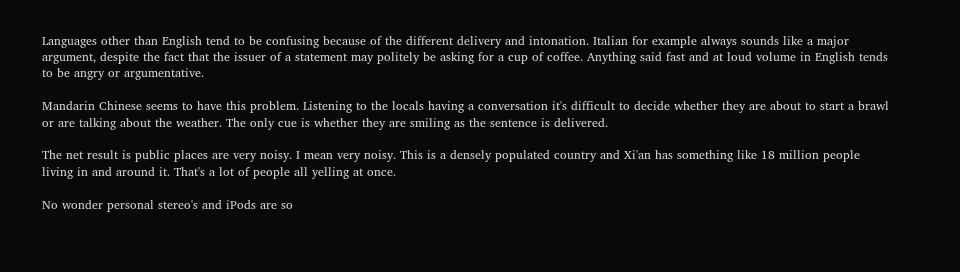Languages other than English tend to be confusing because of the different delivery and intonation. Italian for example always sounds like a major argument, despite the fact that the issuer of a statement may politely be asking for a cup of coffee. Anything said fast and at loud volume in English tends to be angry or argumentative.

Mandarin Chinese seems to have this problem. Listening to the locals having a conversation it's difficult to decide whether they are about to start a brawl or are talking about the weather. The only cue is whether they are smiling as the sentence is delivered.

The net result is public places are very noisy. I mean very noisy. This is a densely populated country and Xi'an has something like 18 million people living in and around it. That's a lot of people all yelling at once.

No wonder personal stereo's and iPods are so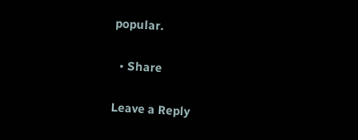popular.

  • Share

Leave a Reply